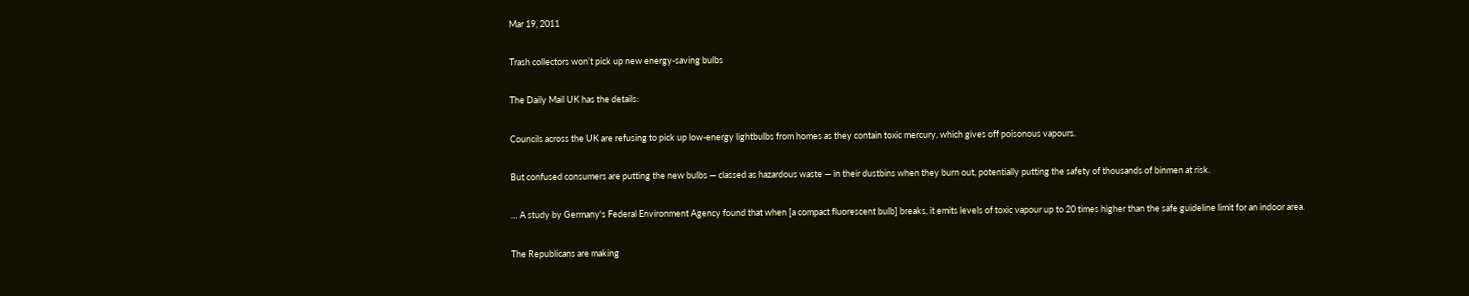Mar 19, 2011

Trash collectors won’t pick up new energy-saving bulbs

The Daily Mail UK has the details:

Councils across the UK are refusing to pick up low-energy lightbulbs from homes as they contain toxic mercury, which gives off poisonous vapours.

But confused consumers are putting the new bulbs — classed as hazardous waste — in their dustbins when they burn out, potentially putting the safety of thousands of binmen at risk.

… A study by Germany's Federal Environment Agency found that when [a compact fluorescent bulb] breaks, it emits levels of toxic vapour up to 20 times higher than the safe guideline limit for an indoor area.

The Republicans are making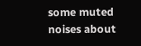some muted noises about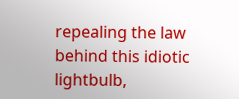repealing the law behind this idiotic lightbulb,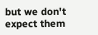but we don't expect them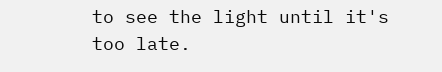to see the light until it's too late.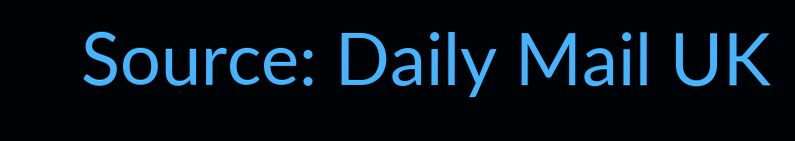Source: Daily Mail UK